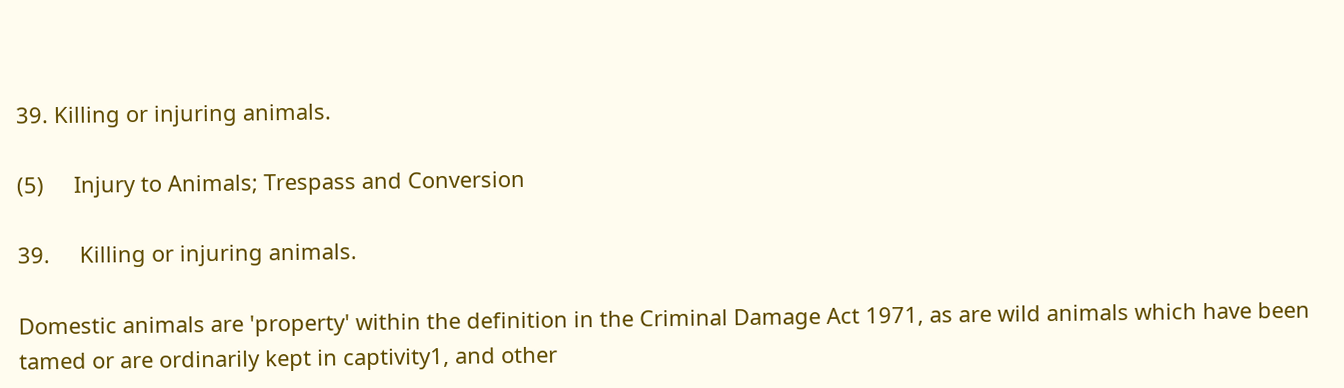39. Killing or injuring animals.

(5)     Injury to Animals; Trespass and Conversion

39.     Killing or injuring animals.

Domestic animals are 'property' within the definition in the Criminal Damage Act 1971, as are wild animals which have been tamed or are ordinarily kept in captivity1, and other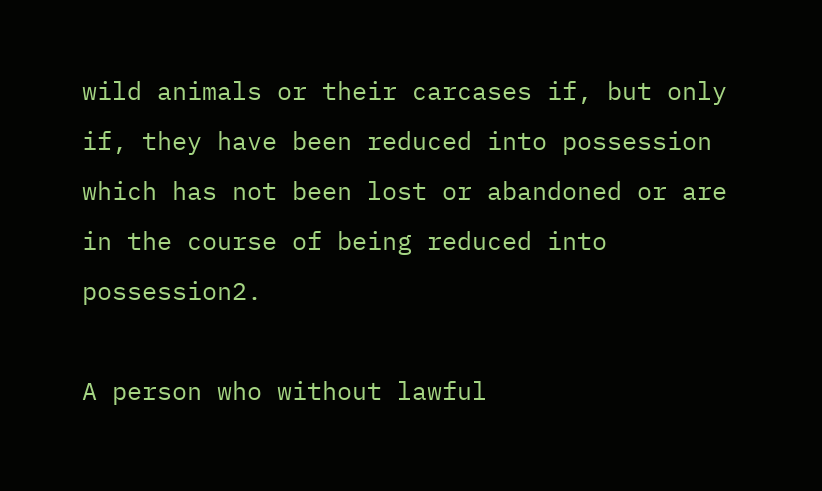wild animals or their carcases if, but only if, they have been reduced into possession which has not been lost or abandoned or are in the course of being reduced into possession2.

A person who without lawful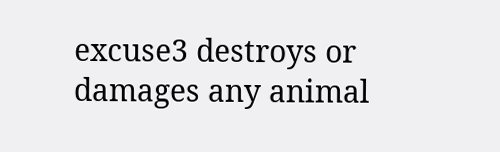excuse3 destroys or damages any animal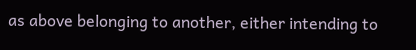as above belonging to another, either intending to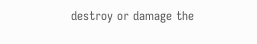destroy or damage the